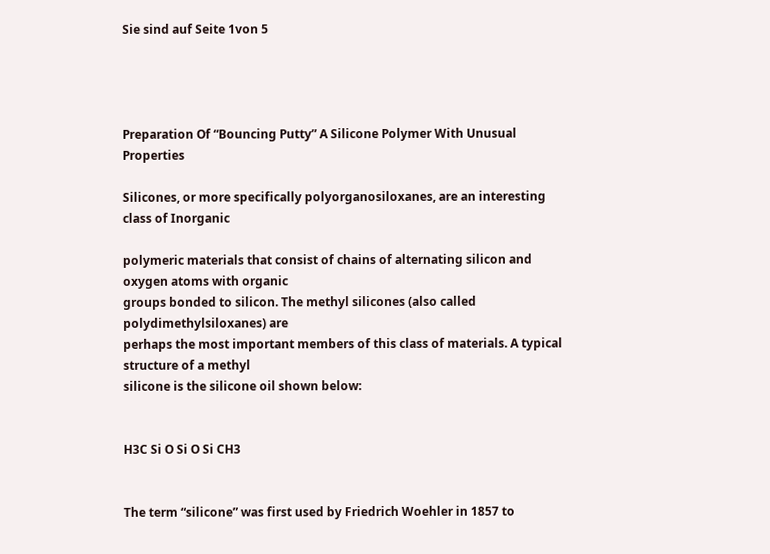Sie sind auf Seite 1von 5




Preparation Of “Bouncing Putty” A Silicone Polymer With Unusual Properties

Silicones, or more specifically polyorganosiloxanes, are an interesting class of Inorganic

polymeric materials that consist of chains of alternating silicon and oxygen atoms with organic
groups bonded to silicon. The methyl silicones (also called polydimethylsiloxanes) are
perhaps the most important members of this class of materials. A typical structure of a methyl
silicone is the silicone oil shown below:


H3C Si O Si O Si CH3


The term “silicone” was first used by Friedrich Woehler in 1857 to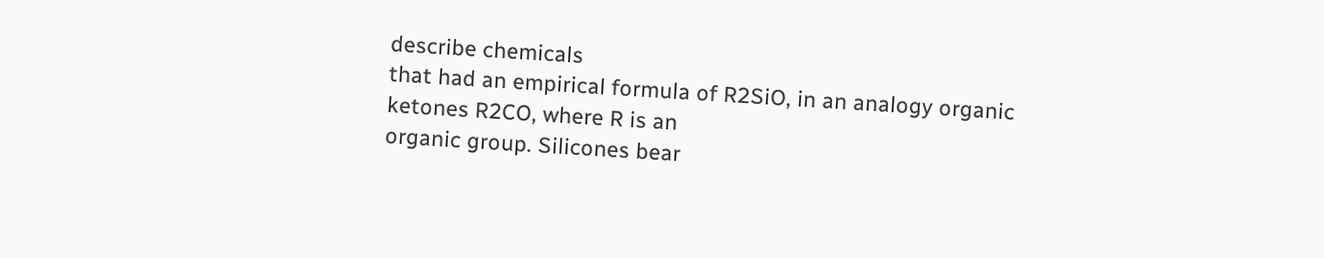describe chemicals
that had an empirical formula of R2SiO, in an analogy organic ketones R2CO, where R is an
organic group. Silicones bear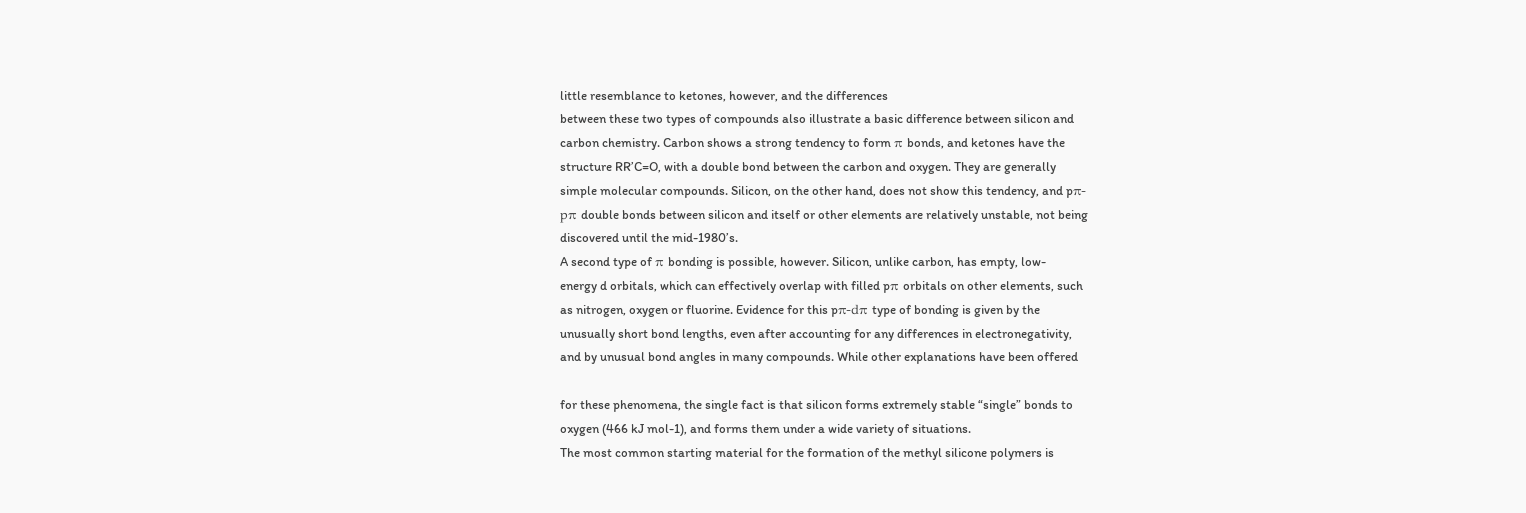little resemblance to ketones, however, and the differences
between these two types of compounds also illustrate a basic difference between silicon and
carbon chemistry. Carbon shows a strong tendency to form π bonds, and ketones have the
structure RR’C=O, with a double bond between the carbon and oxygen. They are generally
simple molecular compounds. Silicon, on the other hand, does not show this tendency, and pπ-
pπ double bonds between silicon and itself or other elements are relatively unstable, not being
discovered until the mid-1980’s.
A second type of π bonding is possible, however. Silicon, unlike carbon, has empty, low-
energy d orbitals, which can effectively overlap with filled pπ orbitals on other elements, such
as nitrogen, oxygen or fluorine. Evidence for this pπ-dπ type of bonding is given by the
unusually short bond lengths, even after accounting for any differences in electronegativity,
and by unusual bond angles in many compounds. While other explanations have been offered

for these phenomena, the single fact is that silicon forms extremely stable “single” bonds to
oxygen (466 kJ mol-1), and forms them under a wide variety of situations.
The most common starting material for the formation of the methyl silicone polymers is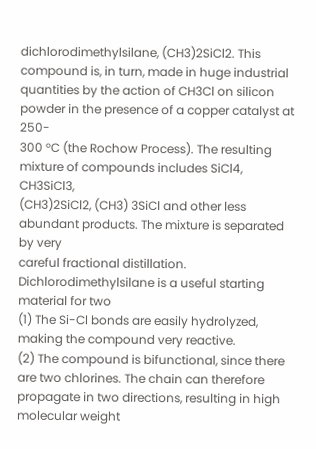dichlorodimethylsilane, (CH3)2SiCl2. This compound is, in turn, made in huge industrial
quantities by the action of CH3Cl on silicon powder in the presence of a copper catalyst at 250-
300 °C (the Rochow Process). The resulting mixture of compounds includes SiCl4, CH3SiCl3,
(CH3)2SiCl2, (CH3) 3SiCl and other less abundant products. The mixture is separated by very
careful fractional distillation. Dichlorodimethylsilane is a useful starting material for two
(1) The Si-Cl bonds are easily hydrolyzed, making the compound very reactive.
(2) The compound is bifunctional, since there are two chlorines. The chain can therefore
propagate in two directions, resulting in high molecular weight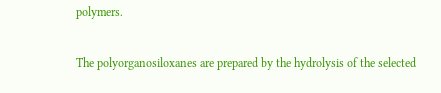polymers.

The polyorganosiloxanes are prepared by the hydrolysis of the selected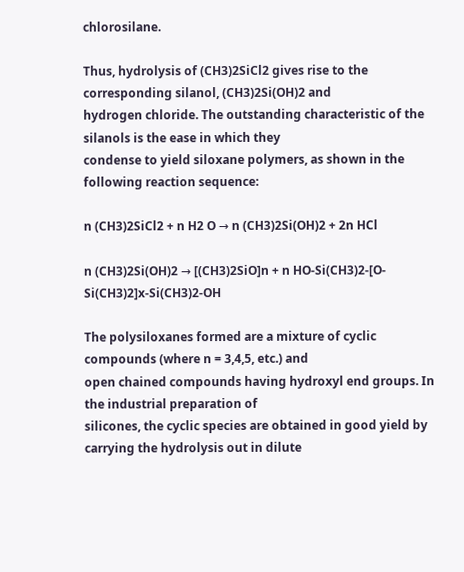chlorosilane.

Thus, hydrolysis of (CH3)2SiCl2 gives rise to the corresponding silanol, (CH3)2Si(OH)2 and
hydrogen chloride. The outstanding characteristic of the silanols is the ease in which they
condense to yield siloxane polymers, as shown in the following reaction sequence:

n (CH3)2SiCl2 + n H2 O → n (CH3)2Si(OH)2 + 2n HCl

n (CH3)2Si(OH)2 → [(CH3)2SiO]n + n HO-Si(CH3)2-[O-Si(CH3)2]x-Si(CH3)2-OH

The polysiloxanes formed are a mixture of cyclic compounds (where n = 3,4,5, etc.) and
open chained compounds having hydroxyl end groups. In the industrial preparation of
silicones, the cyclic species are obtained in good yield by carrying the hydrolysis out in dilute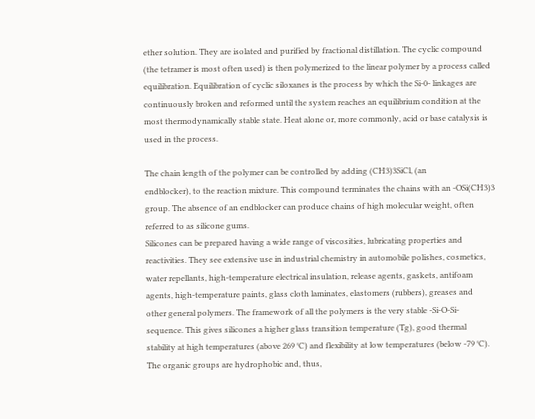ether solution. They are isolated and purified by fractional distillation. The cyclic compound
(the tetramer is most often used) is then polymerized to the linear polymer by a process called
equilibration. Equilibration of cyclic siloxanes is the process by which the Si-0- linkages are
continuously broken and reformed until the system reaches an equilibrium condition at the
most thermodynamically stable state. Heat alone or, more commonly, acid or base catalysis is
used in the process.

The chain length of the polymer can be controlled by adding (CH3)3SiCl, (an
endblocker), to the reaction mixture. This compound terminates the chains with an -OSi(CH3)3
group. The absence of an endblocker can produce chains of high molecular weight, often
referred to as silicone gums.
Silicones can be prepared having a wide range of viscosities, lubricating properties and
reactivities. They see extensive use in industrial chemistry in automobile polishes, cosmetics,
water repellants, high-temperature electrical insulation, release agents, gaskets, antifoam
agents, high-temperature paints, glass cloth laminates, elastomers (rubbers), greases and
other general polymers. The framework of all the polymers is the very stable -Si-O-Si-
sequence. This gives silicones a higher glass transition temperature (Tg), good thermal
stability at high temperatures (above 269 °C) and flexibility at low temperatures (below -79 °C).
The organic groups are hydrophobic and, thus,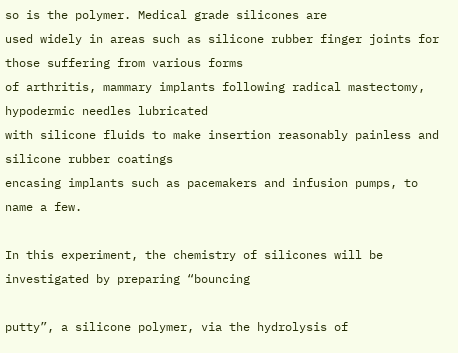so is the polymer. Medical grade silicones are
used widely in areas such as silicone rubber finger joints for those suffering from various forms
of arthritis, mammary implants following radical mastectomy, hypodermic needles lubricated
with silicone fluids to make insertion reasonably painless and silicone rubber coatings
encasing implants such as pacemakers and infusion pumps, to name a few.

In this experiment, the chemistry of silicones will be investigated by preparing “bouncing

putty”, a silicone polymer, via the hydrolysis of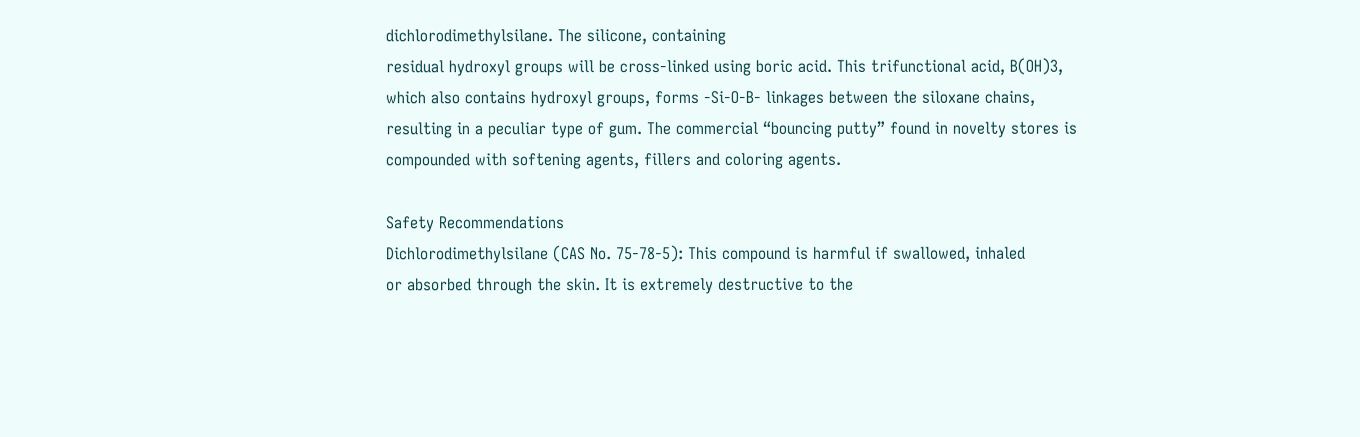dichlorodimethylsilane. The silicone, containing
residual hydroxyl groups will be cross-linked using boric acid. This trifunctional acid, B(OH)3,
which also contains hydroxyl groups, forms -Si-O-B- linkages between the siloxane chains,
resulting in a peculiar type of gum. The commercial “bouncing putty” found in novelty stores is
compounded with softening agents, fillers and coloring agents.

Safety Recommendations
Dichlorodimethylsilane (CAS No. 75-78-5): This compound is harmful if swallowed, inhaled
or absorbed through the skin. It is extremely destructive to the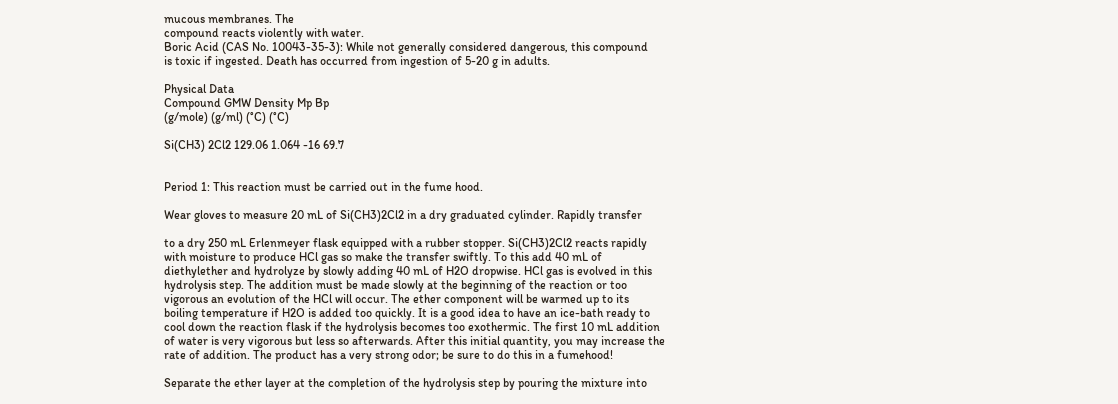mucous membranes. The
compound reacts violently with water.
Boric Acid (CAS No. 10043-35-3): While not generally considered dangerous, this compound
is toxic if ingested. Death has occurred from ingestion of 5-20 g in adults.

Physical Data
Compound GMW Density Mp Bp
(g/mole) (g/ml) (°C) (°C)

Si(CH3) 2Cl2 129.06 1.064 -16 69.7


Period 1: This reaction must be carried out in the fume hood.

Wear gloves to measure 20 mL of Si(CH3)2Cl2 in a dry graduated cylinder. Rapidly transfer

to a dry 250 mL Erlenmeyer flask equipped with a rubber stopper. Si(CH3)2Cl2 reacts rapidly
with moisture to produce HCl gas so make the transfer swiftly. To this add 40 mL of
diethylether and hydrolyze by slowly adding 40 mL of H2O dropwise. HCl gas is evolved in this
hydrolysis step. The addition must be made slowly at the beginning of the reaction or too
vigorous an evolution of the HCl will occur. The ether component will be warmed up to its
boiling temperature if H2O is added too quickly. It is a good idea to have an ice-bath ready to
cool down the reaction flask if the hydrolysis becomes too exothermic. The first 10 mL addition
of water is very vigorous but less so afterwards. After this initial quantity, you may increase the
rate of addition. The product has a very strong odor; be sure to do this in a fumehood!

Separate the ether layer at the completion of the hydrolysis step by pouring the mixture into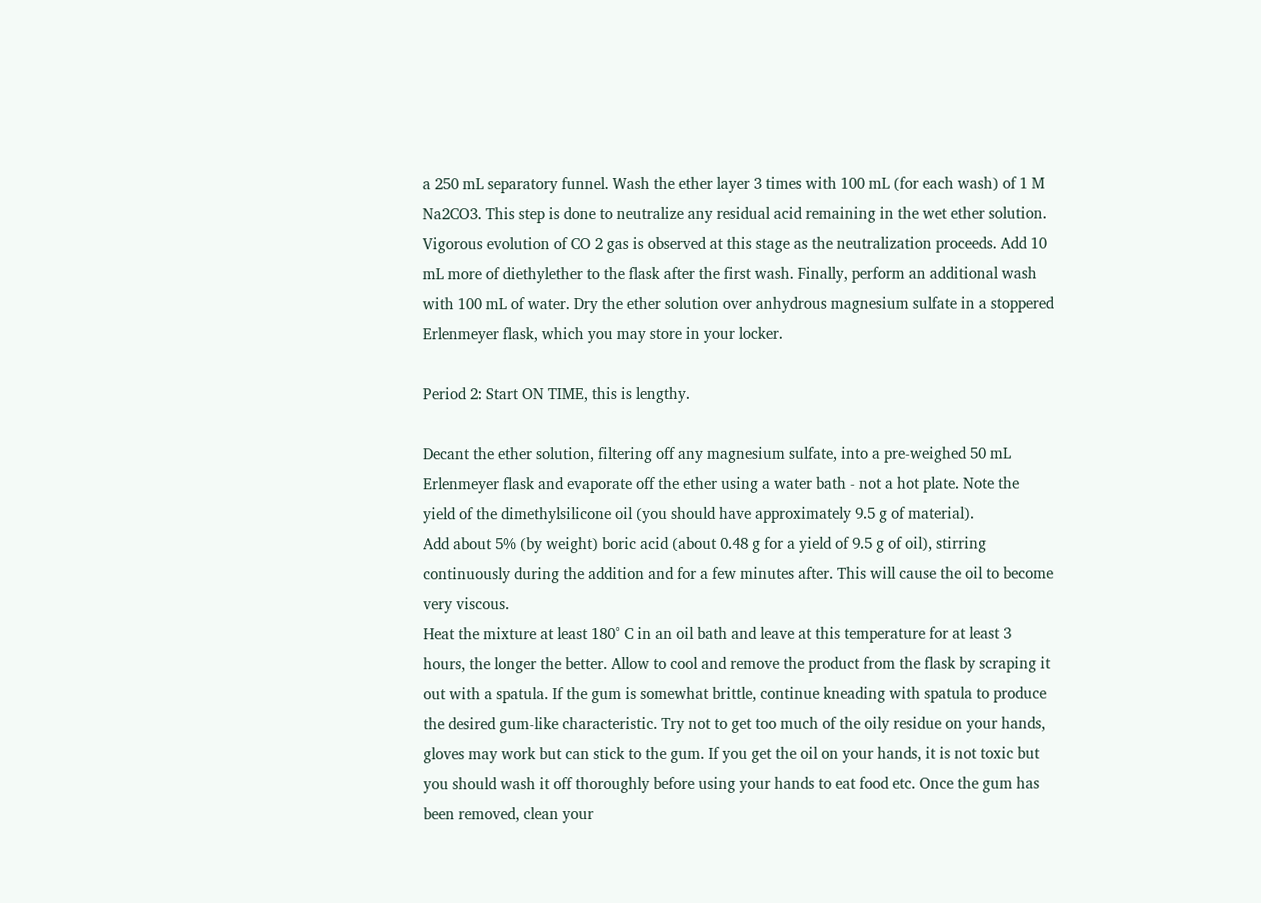a 250 mL separatory funnel. Wash the ether layer 3 times with 100 mL (for each wash) of 1 M
Na2CO3. This step is done to neutralize any residual acid remaining in the wet ether solution.
Vigorous evolution of CO 2 gas is observed at this stage as the neutralization proceeds. Add 10
mL more of diethylether to the flask after the first wash. Finally, perform an additional wash
with 100 mL of water. Dry the ether solution over anhydrous magnesium sulfate in a stoppered
Erlenmeyer flask, which you may store in your locker.

Period 2: Start ON TIME, this is lengthy.

Decant the ether solution, filtering off any magnesium sulfate, into a pre-weighed 50 mL
Erlenmeyer flask and evaporate off the ether using a water bath - not a hot plate. Note the
yield of the dimethylsilicone oil (you should have approximately 9.5 g of material).
Add about 5% (by weight) boric acid (about 0.48 g for a yield of 9.5 g of oil), stirring
continuously during the addition and for a few minutes after. This will cause the oil to become
very viscous.
Heat the mixture at least 180° C in an oil bath and leave at this temperature for at least 3
hours, the longer the better. Allow to cool and remove the product from the flask by scraping it
out with a spatula. If the gum is somewhat brittle, continue kneading with spatula to produce
the desired gum-like characteristic. Try not to get too much of the oily residue on your hands,
gloves may work but can stick to the gum. If you get the oil on your hands, it is not toxic but
you should wash it off thoroughly before using your hands to eat food etc. Once the gum has
been removed, clean your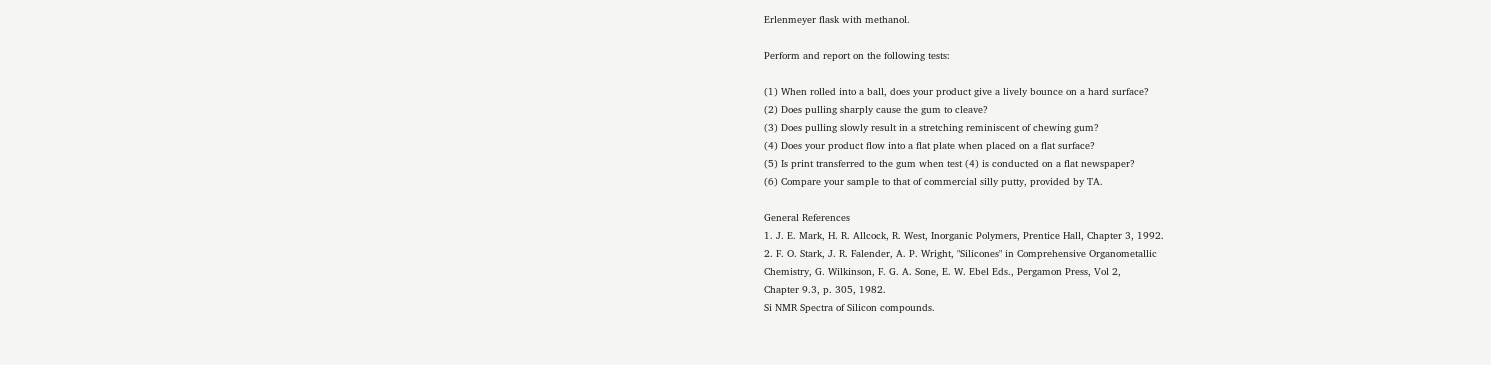Erlenmeyer flask with methanol.

Perform and report on the following tests:

(1) When rolled into a ball, does your product give a lively bounce on a hard surface?
(2) Does pulling sharply cause the gum to cleave?
(3) Does pulling slowly result in a stretching reminiscent of chewing gum?
(4) Does your product flow into a flat plate when placed on a flat surface?
(5) Is print transferred to the gum when test (4) is conducted on a flat newspaper?
(6) Compare your sample to that of commercial silly putty, provided by TA.

General References
1. J. E. Mark, H. R. Allcock, R. West, Inorganic Polymers, Prentice Hall, Chapter 3, 1992.
2. F. O. Stark, J. R. Falender, A. P. Wright, "Silicones" in Comprehensive Organometallic
Chemistry, G. Wilkinson, F. G. A. Sone, E. W. Ebel Eds., Pergamon Press, Vol 2,
Chapter 9.3, p. 305, 1982.
Si NMR Spectra of Silicon compounds.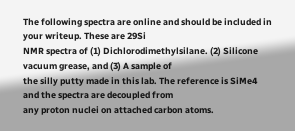The following spectra are online and should be included in your writeup. These are 29Si
NMR spectra of (1) Dichlorodimethylsilane. (2) Silicone vacuum grease, and (3) A sample of
the silly putty made in this lab. The reference is SiMe4 and the spectra are decoupled from
any proton nuclei on attached carbon atoms.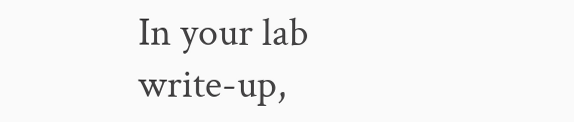In your lab write-up,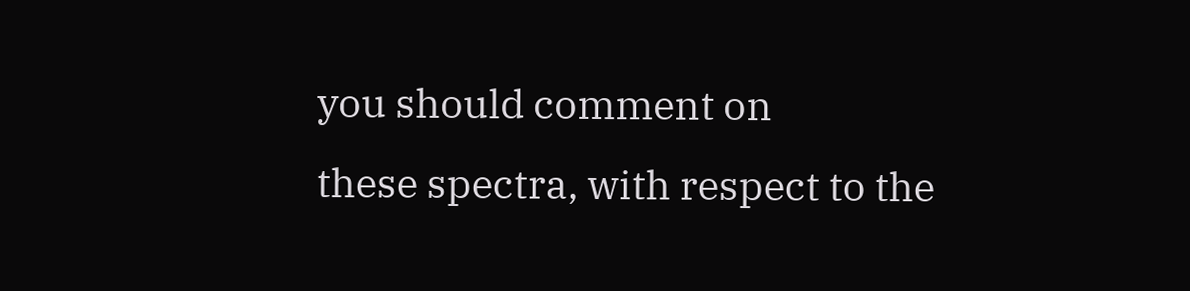you should comment on
these spectra, with respect to the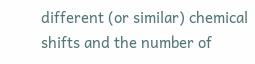different (or similar) chemical shifts and the number of